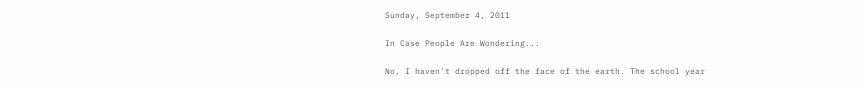Sunday, September 4, 2011

In Case People Are Wondering...

No, I haven't dropped off the face of the earth. The school year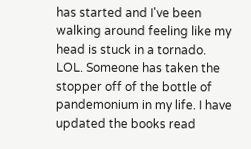has started and I've been walking around feeling like my head is stuck in a tornado. LOL. Someone has taken the stopper off of the bottle of pandemonium in my life. I have updated the books read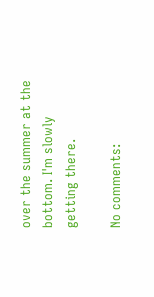over the summer at the bottom. I'm slowly getting there.

No comments: